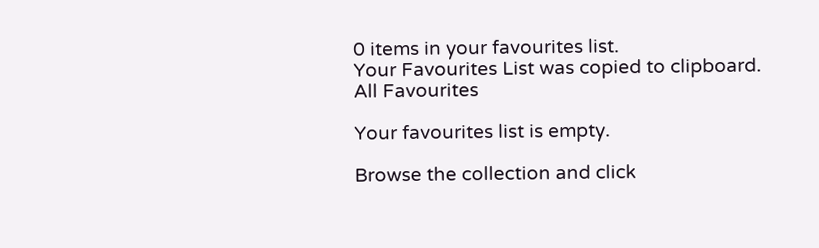0 items in your favourites list.
Your Favourites List was copied to clipboard.
All Favourites

Your favourites list is empty.

Browse the collection and click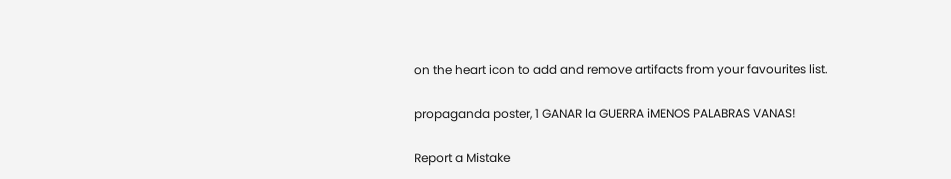on the heart icon to add and remove artifacts from your favourites list.

propaganda poster, 1 GANAR la GUERRA iMENOS PALABRAS VANAS!

Report a Mistake